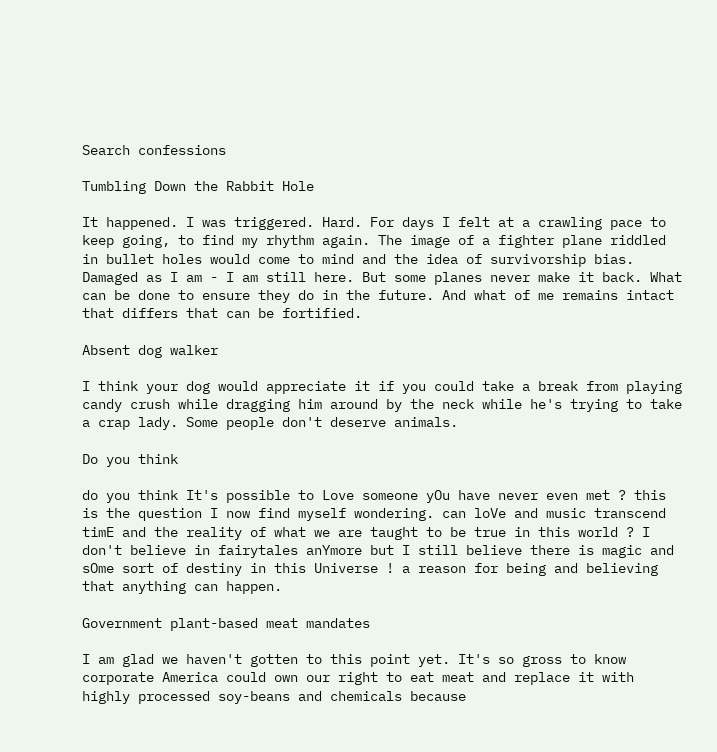Search confessions

Tumbling Down the Rabbit Hole

It happened. I was triggered. Hard. For days I felt at a crawling pace to keep going, to find my rhythm again. The image of a fighter plane riddled in bullet holes would come to mind and the idea of survivorship bias. Damaged as I am - I am still here. But some planes never make it back. What can be done to ensure they do in the future. And what of me remains intact that differs that can be fortified.

Absent dog walker

I think your dog would appreciate it if you could take a break from playing candy crush while dragging him around by the neck while he's trying to take a crap lady. Some people don't deserve animals.

Do you think

do you think It's possible to Love someone yOu have never even met ? this is the question I now find myself wondering. can loVe and music transcend timE and the reality of what we are taught to be true in this world ? I don't believe in fairytales anYmore but I still believe there is magic and sOme sort of destiny in this Universe ! a reason for being and believing that anything can happen.

Government plant-based meat mandates

I am glad we haven't gotten to this point yet. It's so gross to know corporate America could own our right to eat meat and replace it with highly processed soy-beans and chemicals because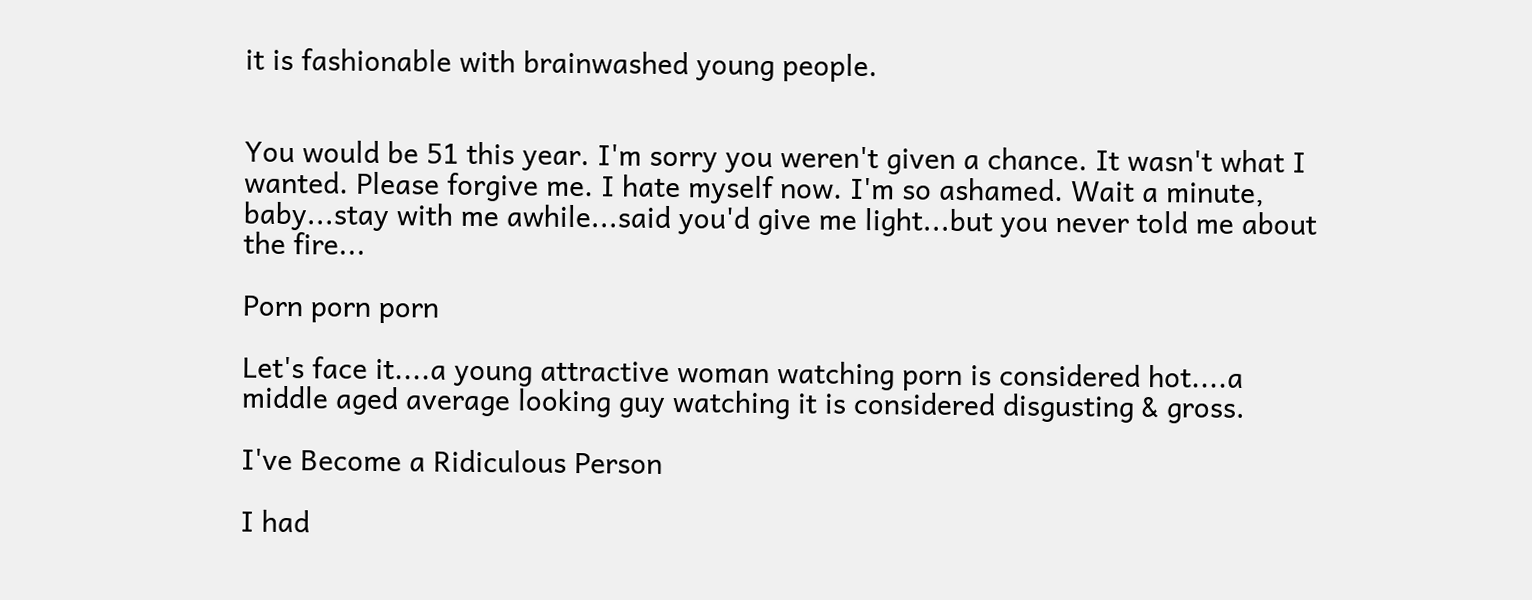it is fashionable with brainwashed young people.


You would be 51 this year. I'm sorry you weren't given a chance. It wasn't what I wanted. Please forgive me. I hate myself now. I'm so ashamed. Wait a minute, baby...stay with me awhile...said you'd give me light...but you never told me about the fire...

Porn porn porn

Let's face it....a young attractive woman watching porn is considered hot....a middle aged average looking guy watching it is considered disgusting & gross.

I've Become a Ridiculous Person

I had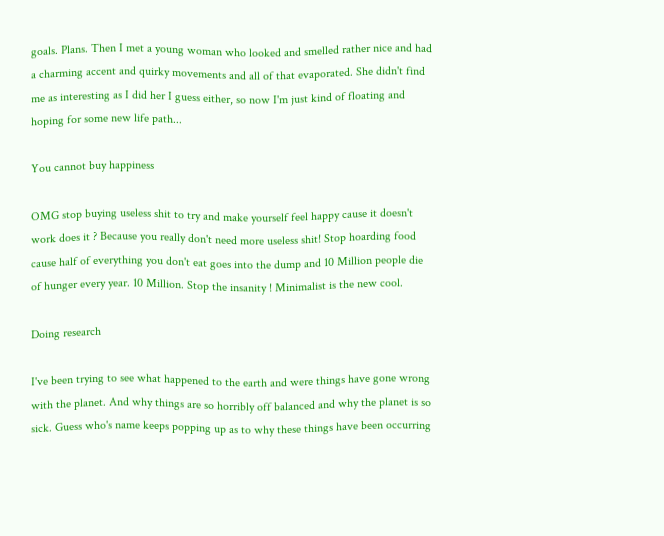goals. Plans. Then I met a young woman who looked and smelled rather nice and had a charming accent and quirky movements and all of that evaporated. She didn't find me as interesting as I did her I guess either, so now I'm just kind of floating and hoping for some new life path...

You cannot buy happiness

OMG stop buying useless shit to try and make yourself feel happy cause it doesn't work does it ? Because you really don't need more useless shit! Stop hoarding food cause half of everything you don't eat goes into the dump and 10 Million people die of hunger every year. 10 Million. Stop the insanity ! Minimalist is the new cool.

Doing research

I've been trying to see what happened to the earth and were things have gone wrong with the planet. And why things are so horribly off balanced and why the planet is so sick. Guess who's name keeps popping up as to why these things have been occurring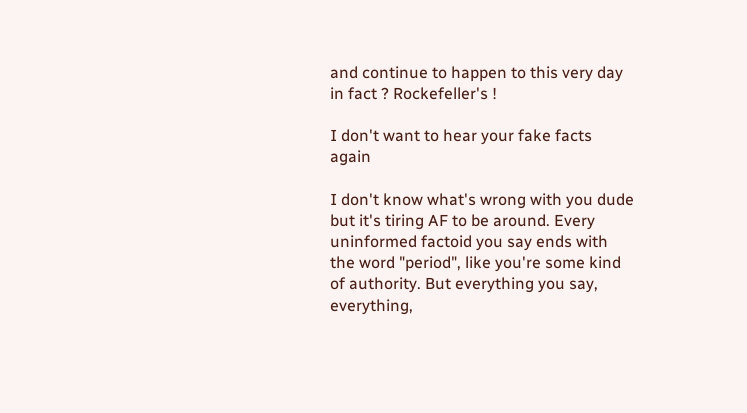and continue to happen to this very day in fact ? Rockefeller's !

I don't want to hear your fake facts again

I don't know what's wrong with you dude but it's tiring AF to be around. Every uninformed factoid you say ends with the word "period", like you're some kind of authority. But everything you say, everything,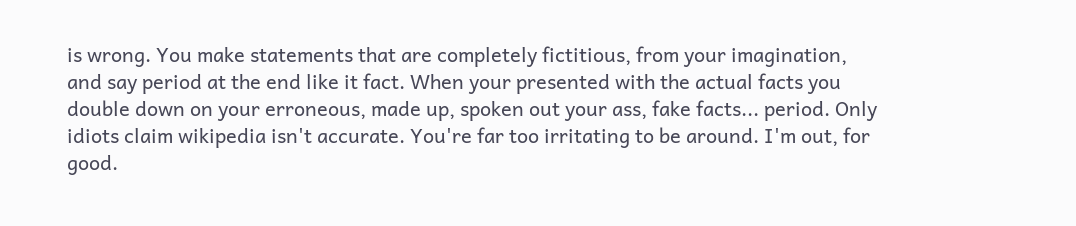is wrong. You make statements that are completely fictitious, from your imagination, and say period at the end like it fact. When your presented with the actual facts you double down on your erroneous, made up, spoken out your ass, fake facts... period. Only idiots claim wikipedia isn't accurate. You're far too irritating to be around. I'm out, for good.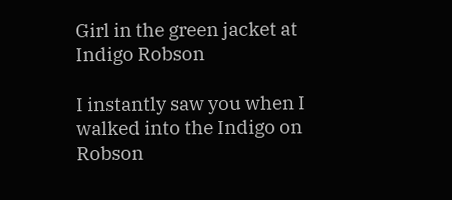Girl in the green jacket at Indigo Robson

I instantly saw you when I walked into the Indigo on Robson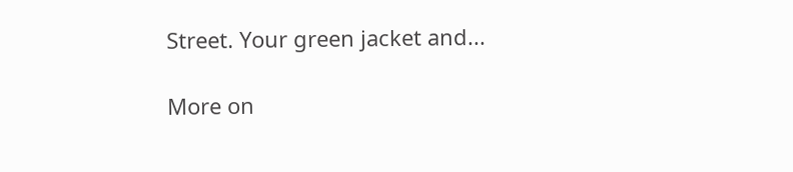Street. Your green jacket and...

More on